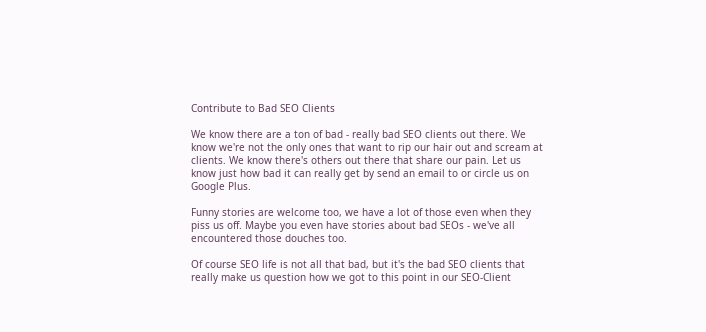Contribute to Bad SEO Clients

We know there are a ton of bad - really bad SEO clients out there. We know we're not the only ones that want to rip our hair out and scream at clients. We know there's others out there that share our pain. Let us know just how bad it can really get by send an email to or circle us on Google Plus.

Funny stories are welcome too, we have a lot of those even when they piss us off. Maybe you even have stories about bad SEOs - we've all encountered those douches too.

Of course SEO life is not all that bad, but it's the bad SEO clients that really make us question how we got to this point in our SEO-Client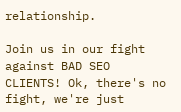relationship.

Join us in our fight against BAD SEO CLIENTS! Ok, there's no fight, we're just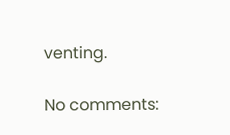venting.

No comments: